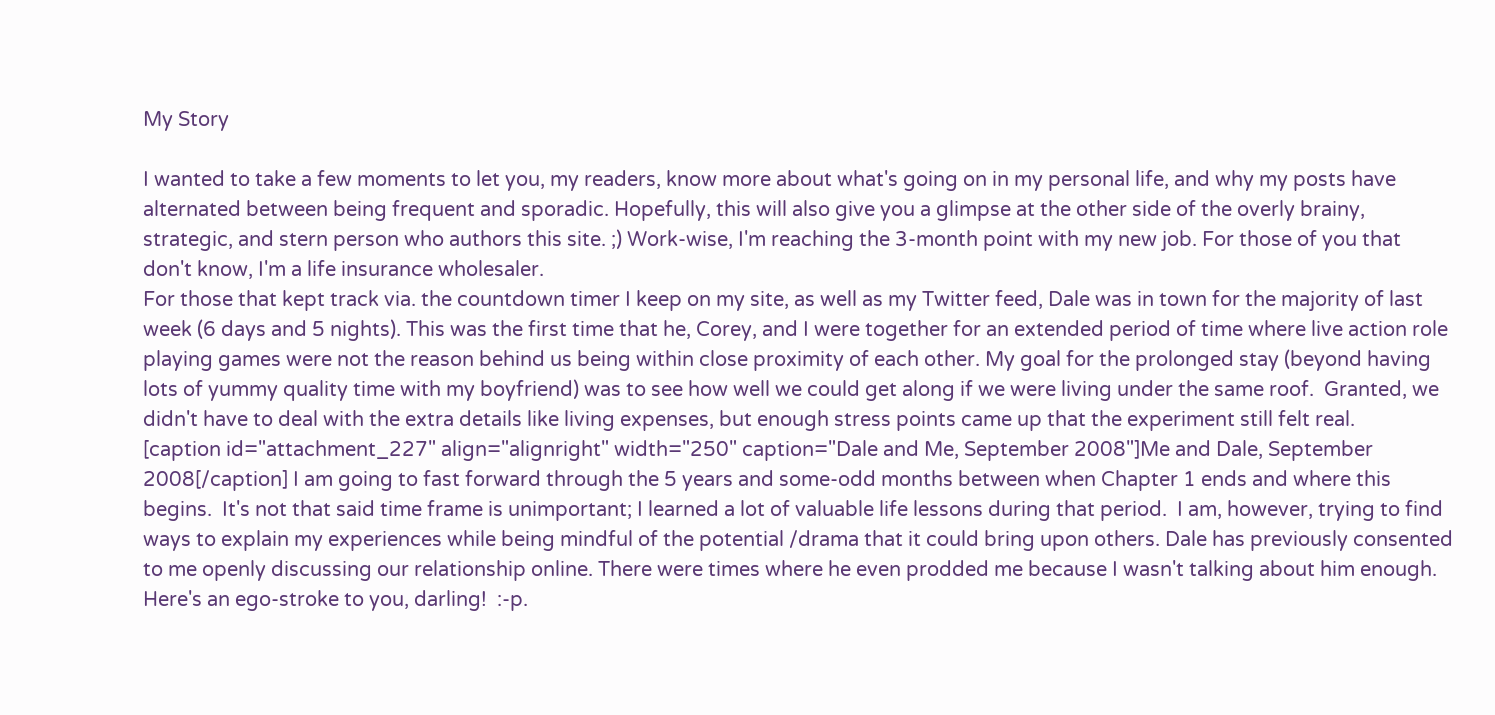My Story

I wanted to take a few moments to let you, my readers, know more about what's going on in my personal life, and why my posts have alternated between being frequent and sporadic. Hopefully, this will also give you a glimpse at the other side of the overly brainy, strategic, and stern person who authors this site. ;) Work-wise, I'm reaching the 3-month point with my new job. For those of you that don't know, I'm a life insurance wholesaler.
For those that kept track via. the countdown timer I keep on my site, as well as my Twitter feed, Dale was in town for the majority of last week (6 days and 5 nights). This was the first time that he, Corey, and I were together for an extended period of time where live action role playing games were not the reason behind us being within close proximity of each other. My goal for the prolonged stay (beyond having lots of yummy quality time with my boyfriend) was to see how well we could get along if we were living under the same roof.  Granted, we didn't have to deal with the extra details like living expenses, but enough stress points came up that the experiment still felt real.
[caption id="attachment_227" align="alignright" width="250" caption="Dale and Me, September 2008"]Me and Dale, September 2008[/caption] I am going to fast forward through the 5 years and some-odd months between when Chapter 1 ends and where this begins.  It's not that said time frame is unimportant; I learned a lot of valuable life lessons during that period.  I am, however, trying to find ways to explain my experiences while being mindful of the potential /drama that it could bring upon others. Dale has previously consented to me openly discussing our relationship online. There were times where he even prodded me because I wasn't talking about him enough.   Here's an ego-stroke to you, darling!  :-p.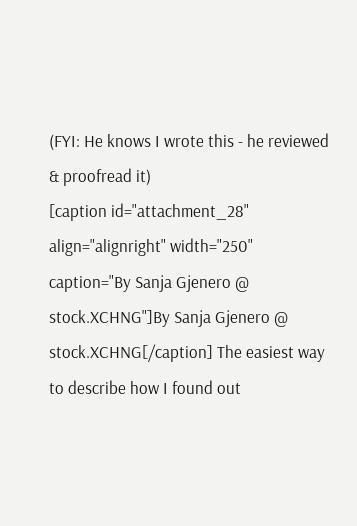(FYI: He knows I wrote this - he reviewed & proofread it)
[caption id="attachment_28" align="alignright" width="250" caption="By Sanja Gjenero @ stock.XCHNG"]By Sanja Gjenero @ stock.XCHNG[/caption] The easiest way to describe how I found out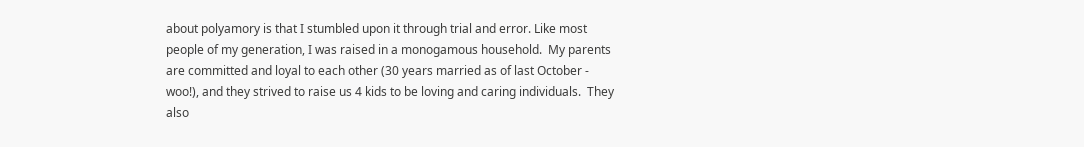about polyamory is that I stumbled upon it through trial and error. Like most people of my generation, I was raised in a monogamous household.  My parents are committed and loyal to each other (30 years married as of last October - woo!), and they strived to raise us 4 kids to be loving and caring individuals.  They also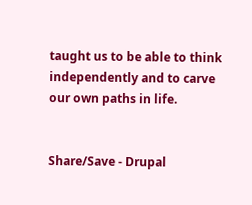taught us to be able to think independently and to carve our own paths in life.


Share/Save - Drupal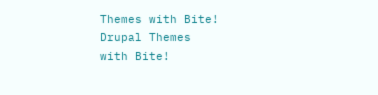Themes with Bite!
Drupal Themes
with Bite!